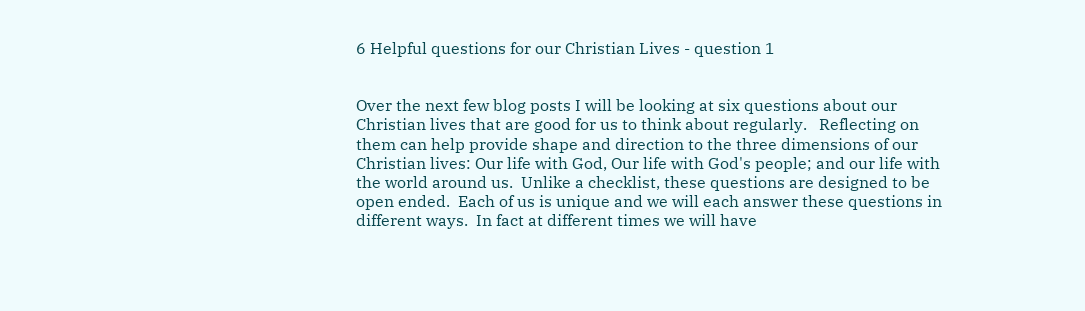6 Helpful questions for our Christian Lives - question 1


Over the next few blog posts I will be looking at six questions about our Christian lives that are good for us to think about regularly.   Reflecting on them can help provide shape and direction to the three dimensions of our Christian lives: Our life with God, Our life with God's people; and our life with the world around us.  Unlike a checklist, these questions are designed to be open ended.  Each of us is unique and we will each answer these questions in different ways.  In fact at different times we will have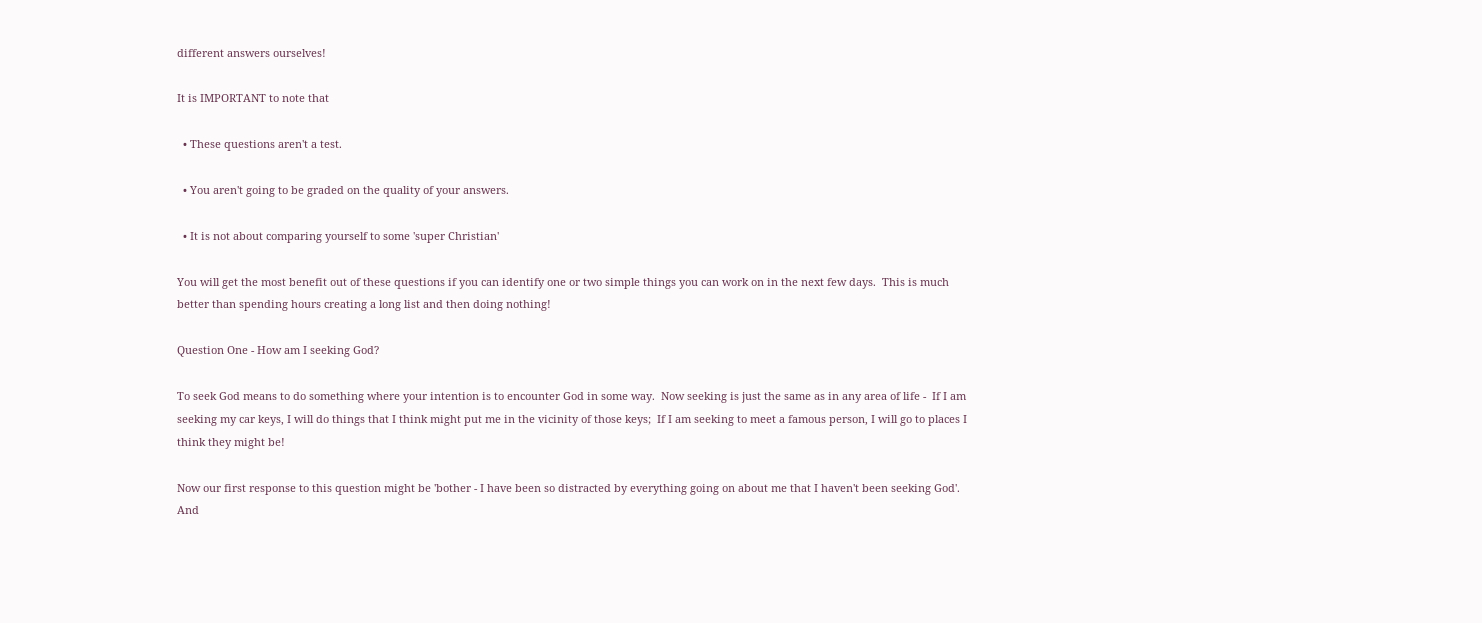different answers ourselves!

It is IMPORTANT to note that

  • These questions aren't a test.

  • You aren't going to be graded on the quality of your answers.

  • It is not about comparing yourself to some 'super Christian'

You will get the most benefit out of these questions if you can identify one or two simple things you can work on in the next few days.  This is much better than spending hours creating a long list and then doing nothing!

Question One - How am I seeking God?

To seek God means to do something where your intention is to encounter God in some way.  Now seeking is just the same as in any area of life -  If I am seeking my car keys, I will do things that I think might put me in the vicinity of those keys;  If I am seeking to meet a famous person, I will go to places I think they might be!

Now our first response to this question might be 'bother - I have been so distracted by everything going on about me that I haven't been seeking God'.  And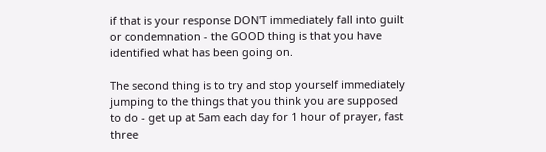if that is your response DON'T immediately fall into guilt or condemnation - the GOOD thing is that you have identified what has been going on.

The second thing is to try and stop yourself immediately jumping to the things that you think you are supposed to do - get up at 5am each day for 1 hour of prayer, fast three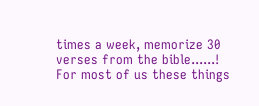times a week, memorize 30 verses from the bible......!  For most of us these things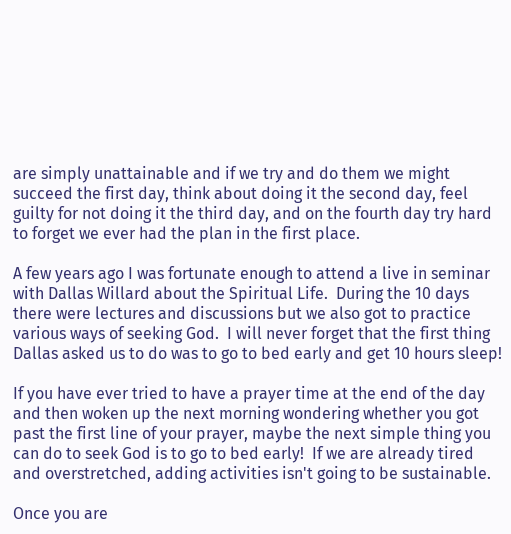are simply unattainable and if we try and do them we might succeed the first day, think about doing it the second day, feel guilty for not doing it the third day, and on the fourth day try hard to forget we ever had the plan in the first place.

A few years ago I was fortunate enough to attend a live in seminar with Dallas Willard about the Spiritual Life.  During the 10 days there were lectures and discussions but we also got to practice various ways of seeking God.  I will never forget that the first thing Dallas asked us to do was to go to bed early and get 10 hours sleep!

If you have ever tried to have a prayer time at the end of the day and then woken up the next morning wondering whether you got past the first line of your prayer, maybe the next simple thing you can do to seek God is to go to bed early!  If we are already tired and overstretched, adding activities isn't going to be sustainable.

Once you are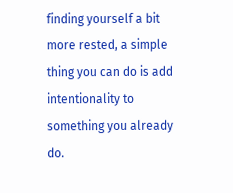finding yourself a bit more rested, a simple thing you can do is add intentionality to something you already do.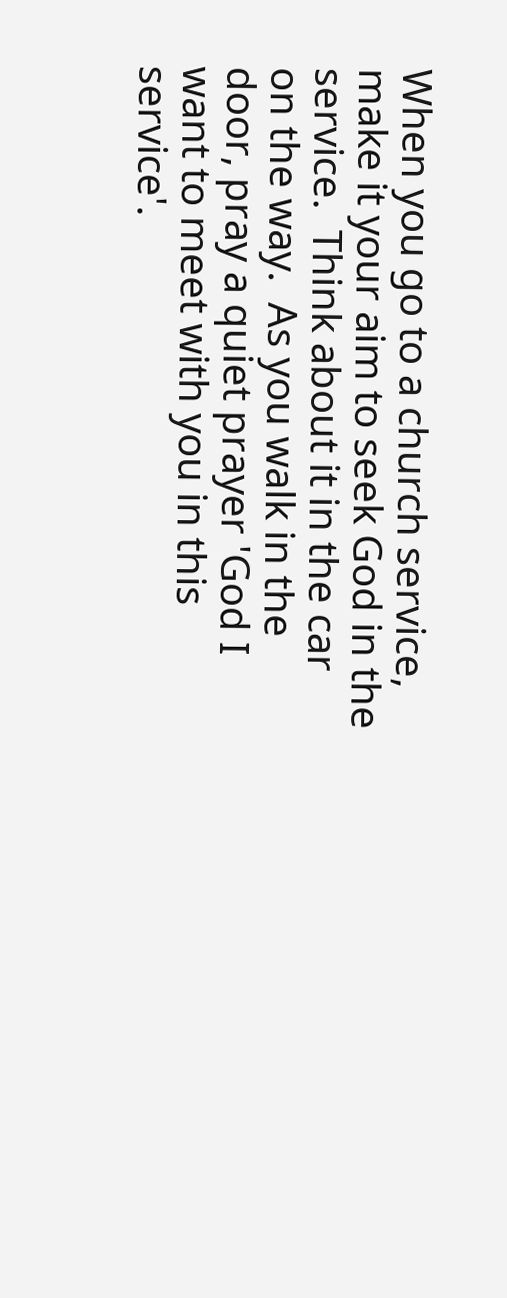When you go to a church service, make it your aim to seek God in the service.  Think about it in the car on the way.  As you walk in the door, pray a quiet prayer 'God I want to meet with you in this service'.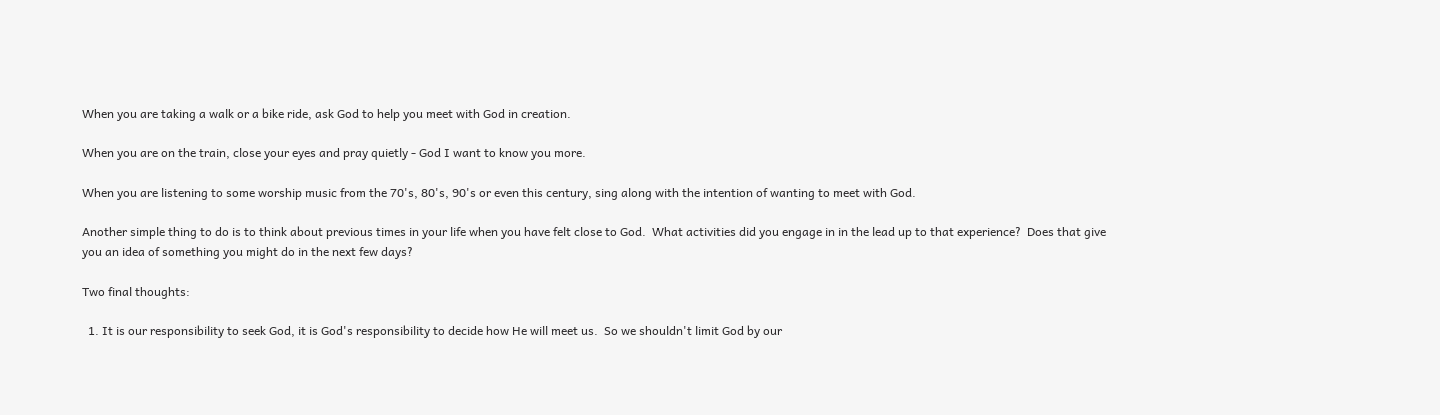When you are taking a walk or a bike ride, ask God to help you meet with God in creation.

When you are on the train, close your eyes and pray quietly - God I want to know you more.

When you are listening to some worship music from the 70's, 80's, 90's or even this century, sing along with the intention of wanting to meet with God.

Another simple thing to do is to think about previous times in your life when you have felt close to God.  What activities did you engage in in the lead up to that experience?  Does that give you an idea of something you might do in the next few days?

Two final thoughts:

  1. It is our responsibility to seek God, it is God's responsibility to decide how He will meet us.  So we shouldn't limit God by our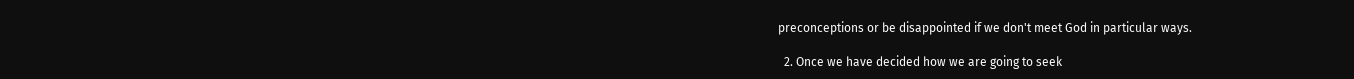preconceptions or be disappointed if we don't meet God in particular ways.

  2. Once we have decided how we are going to seek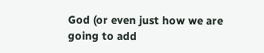God (or even just how we are going to add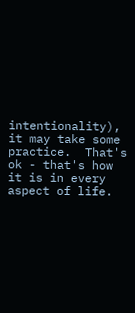intentionality), it may take some practice.  That's ok - that's how it is in every aspect of life.